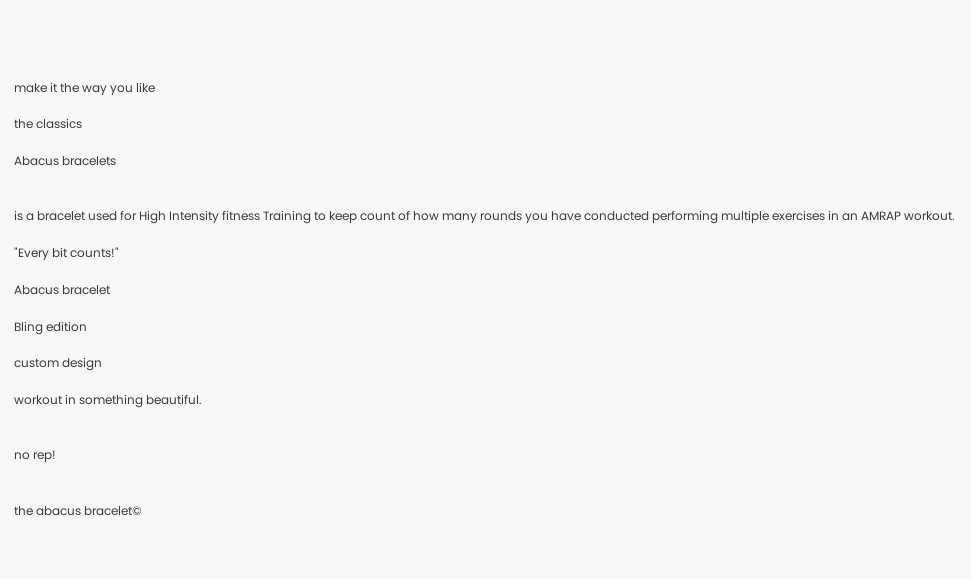make it the way you like

the classics

Abacus bracelets


is a bracelet used for High Intensity fitness Training to keep count of how many rounds you have conducted performing multiple exercises in an AMRAP workout.

"Every bit counts!"

Abacus bracelet

Bling edition

custom design

workout in something beautiful.


no rep!


the abacus bracelet©